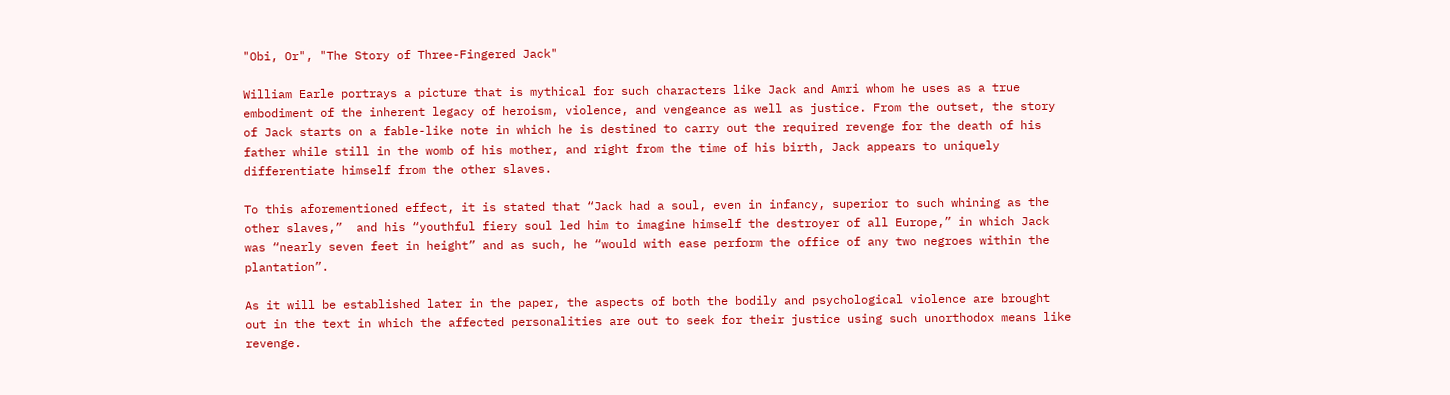"Obi, Or", "The Story of Three-Fingered Jack"

William Earle portrays a picture that is mythical for such characters like Jack and Amri whom he uses as a true embodiment of the inherent legacy of heroism, violence, and vengeance as well as justice. From the outset, the story of Jack starts on a fable-like note in which he is destined to carry out the required revenge for the death of his father while still in the womb of his mother, and right from the time of his birth, Jack appears to uniquely differentiate himself from the other slaves.

To this aforementioned effect, it is stated that “Jack had a soul, even in infancy, superior to such whining as the other slaves,”  and his “youthful fiery soul led him to imagine himself the destroyer of all Europe,” in which Jack was “nearly seven feet in height” and as such, he “would with ease perform the office of any two negroes within the plantation”.

As it will be established later in the paper, the aspects of both the bodily and psychological violence are brought out in the text in which the affected personalities are out to seek for their justice using such unorthodox means like revenge.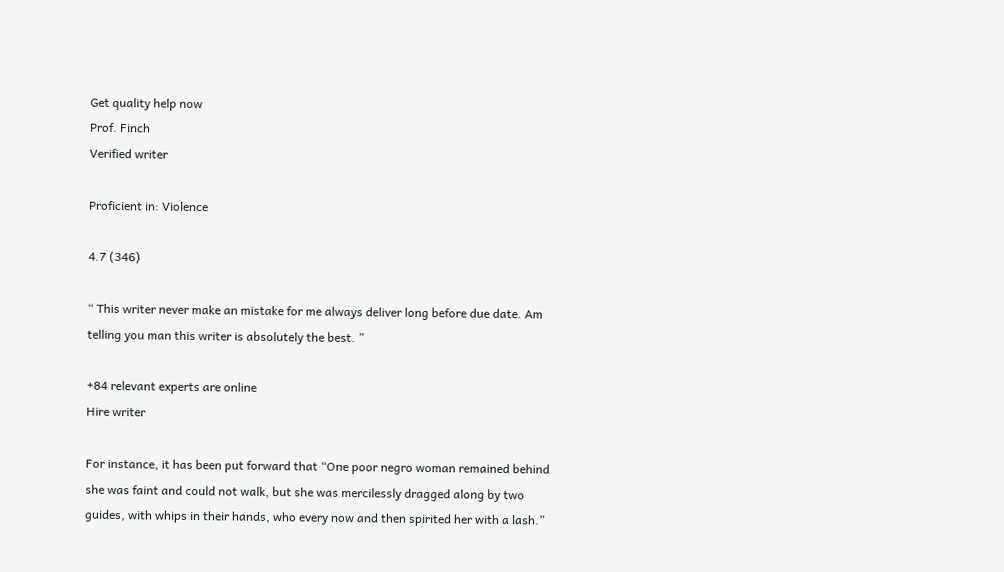Get quality help now
Prof. Finch
Verified writer

Proficient in: Violence

4.7 (346)

“ This writer never make an mistake for me always deliver long before due date. Am telling you man this writer is absolutely the best. ”

+84 relevant experts are online
Hire writer

For instance, it has been put forward that “One poor negro woman remained behind she was faint and could not walk, but she was mercilessly dragged along by two guides, with whips in their hands, who every now and then spirited her with a lash.”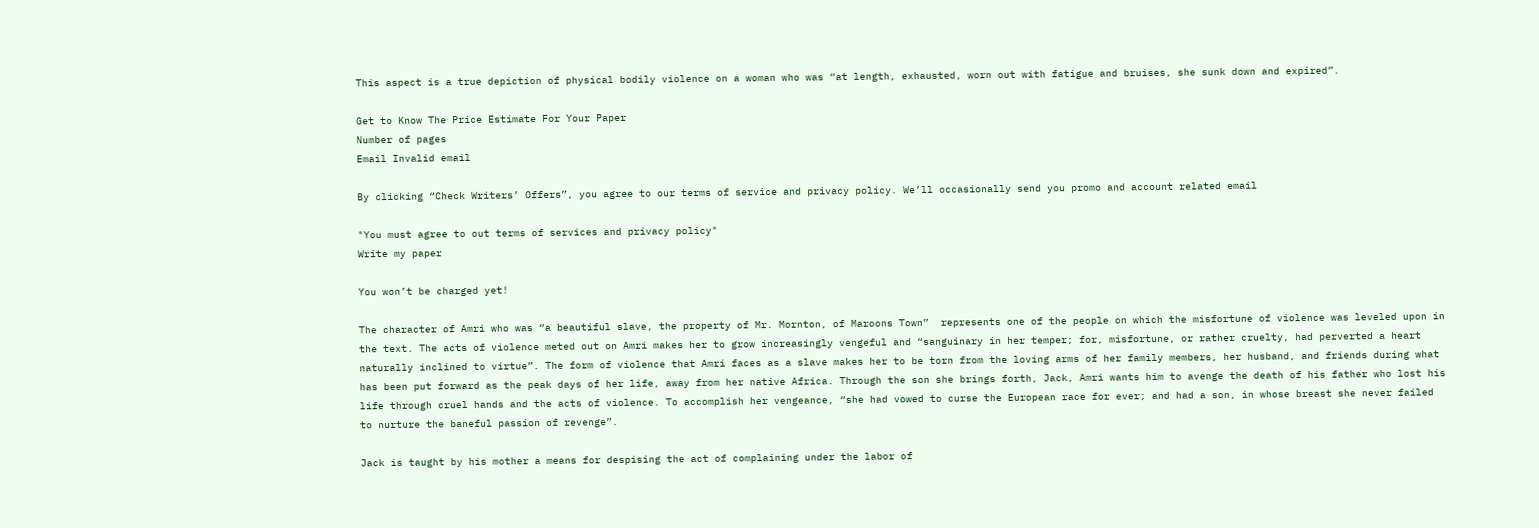This aspect is a true depiction of physical bodily violence on a woman who was “at length, exhausted, worn out with fatigue and bruises, she sunk down and expired”.

Get to Know The Price Estimate For Your Paper
Number of pages
Email Invalid email

By clicking “Check Writers’ Offers”, you agree to our terms of service and privacy policy. We’ll occasionally send you promo and account related email

"You must agree to out terms of services and privacy policy"
Write my paper

You won’t be charged yet!

The character of Amri who was “a beautiful slave, the property of Mr. Mornton, of Maroons Town”  represents one of the people on which the misfortune of violence was leveled upon in the text. The acts of violence meted out on Amri makes her to grow increasingly vengeful and “sanguinary in her temper; for, misfortune, or rather cruelty, had perverted a heart naturally inclined to virtue”. The form of violence that Amri faces as a slave makes her to be torn from the loving arms of her family members, her husband, and friends during what has been put forward as the peak days of her life, away from her native Africa. Through the son she brings forth, Jack, Amri wants him to avenge the death of his father who lost his life through cruel hands and the acts of violence. To accomplish her vengeance, “she had vowed to curse the European race for ever; and had a son, in whose breast she never failed to nurture the baneful passion of revenge”.

Jack is taught by his mother a means for despising the act of complaining under the labor of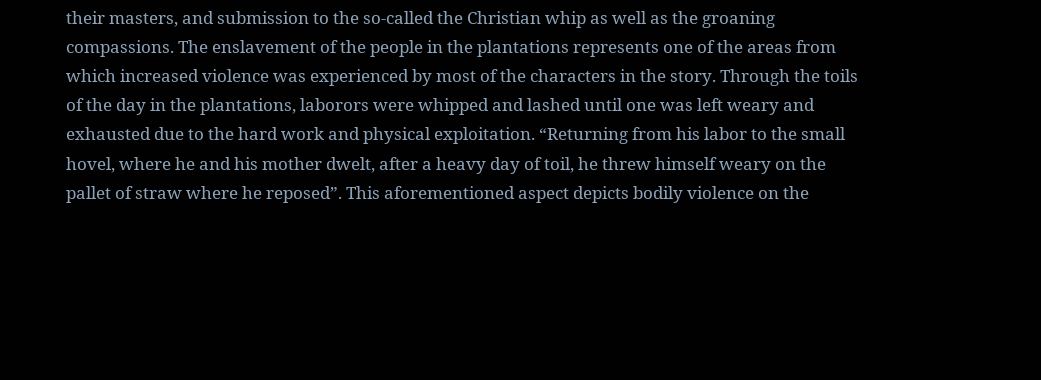their masters, and submission to the so-called the Christian whip as well as the groaning compassions. The enslavement of the people in the plantations represents one of the areas from which increased violence was experienced by most of the characters in the story. Through the toils of the day in the plantations, laborors were whipped and lashed until one was left weary and exhausted due to the hard work and physical exploitation. “Returning from his labor to the small hovel, where he and his mother dwelt, after a heavy day of toil, he threw himself weary on the pallet of straw where he reposed”. This aforementioned aspect depicts bodily violence on the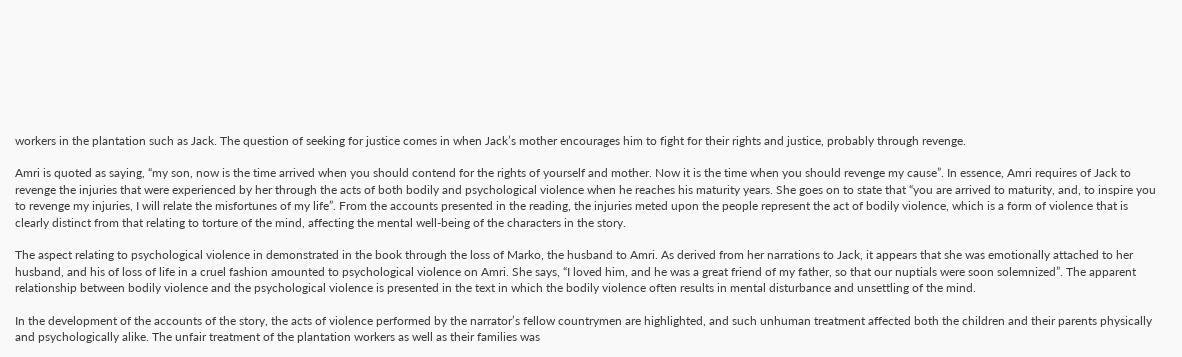workers in the plantation such as Jack. The question of seeking for justice comes in when Jack’s mother encourages him to fight for their rights and justice, probably through revenge.

Amri is quoted as saying, “my son, now is the time arrived when you should contend for the rights of yourself and mother. Now it is the time when you should revenge my cause”. In essence, Amri requires of Jack to revenge the injuries that were experienced by her through the acts of both bodily and psychological violence when he reaches his maturity years. She goes on to state that “you are arrived to maturity, and, to inspire you to revenge my injuries, I will relate the misfortunes of my life”. From the accounts presented in the reading, the injuries meted upon the people represent the act of bodily violence, which is a form of violence that is clearly distinct from that relating to torture of the mind, affecting the mental well-being of the characters in the story.

The aspect relating to psychological violence in demonstrated in the book through the loss of Marko, the husband to Amri. As derived from her narrations to Jack, it appears that she was emotionally attached to her husband, and his of loss of life in a cruel fashion amounted to psychological violence on Amri. She says, “I loved him, and he was a great friend of my father, so that our nuptials were soon solemnized”. The apparent relationship between bodily violence and the psychological violence is presented in the text in which the bodily violence often results in mental disturbance and unsettling of the mind.

In the development of the accounts of the story, the acts of violence performed by the narrator’s fellow countrymen are highlighted, and such unhuman treatment affected both the children and their parents physically and psychologically alike. The unfair treatment of the plantation workers as well as their families was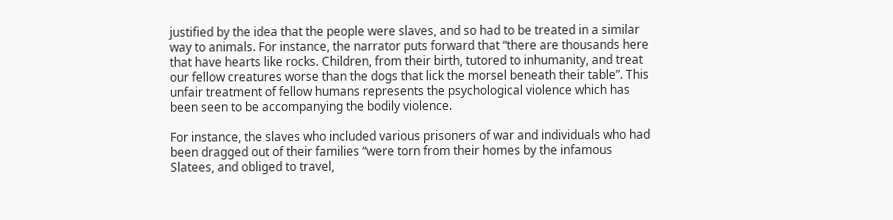justified by the idea that the people were slaves, and so had to be treated in a similar way to animals. For instance, the narrator puts forward that “there are thousands here that have hearts like rocks. Children, from their birth, tutored to inhumanity, and treat our fellow creatures worse than the dogs that lick the morsel beneath their table”. This unfair treatment of fellow humans represents the psychological violence which has been seen to be accompanying the bodily violence.

For instance, the slaves who included various prisoners of war and individuals who had been dragged out of their families “were torn from their homes by the infamous Slatees, and obliged to travel,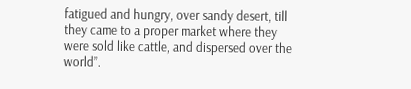fatigued and hungry, over sandy desert, till they came to a proper market where they were sold like cattle, and dispersed over the world”.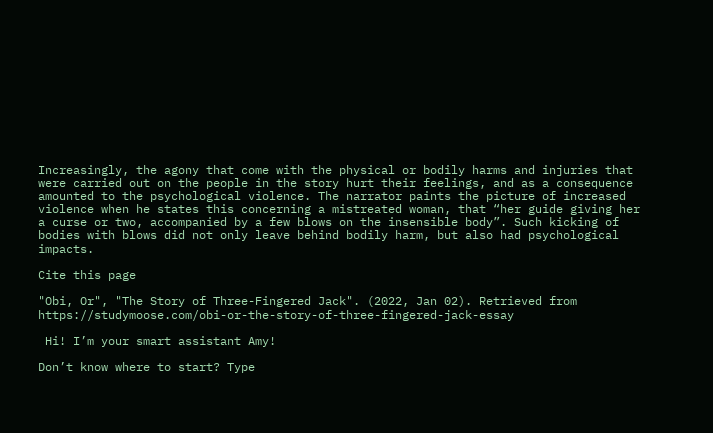Increasingly, the agony that come with the physical or bodily harms and injuries that were carried out on the people in the story hurt their feelings, and as a consequence amounted to the psychological violence. The narrator paints the picture of increased violence when he states this concerning a mistreated woman, that “her guide giving her a curse or two, accompanied by a few blows on the insensible body”. Such kicking of bodies with blows did not only leave behind bodily harm, but also had psychological impacts.

Cite this page

"Obi, Or", "The Story of Three-Fingered Jack". (2022, Jan 02). Retrieved from https://studymoose.com/obi-or-the-story-of-three-fingered-jack-essay

 Hi! I’m your smart assistant Amy!

Don’t know where to start? Type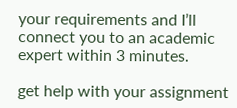your requirements and I’ll connect you to an academic expert within 3 minutes.

get help with your assignment